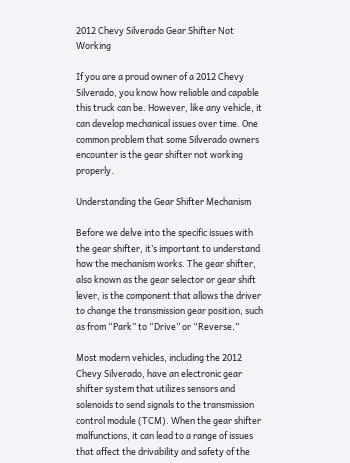2012 Chevy Silverado Gear Shifter Not Working

If you are a proud owner of a 2012 Chevy Silverado, you know how reliable and capable this truck can be. However, like any vehicle, it can develop mechanical issues over time. One common problem that some Silverado owners encounter is the gear shifter not working properly.

Understanding the Gear Shifter Mechanism

Before we delve into the specific issues with the gear shifter, it’s important to understand how the mechanism works. The gear shifter, also known as the gear selector or gear shift lever, is the component that allows the driver to change the transmission gear position, such as from “Park” to “Drive” or “Reverse.”

Most modern vehicles, including the 2012 Chevy Silverado, have an electronic gear shifter system that utilizes sensors and solenoids to send signals to the transmission control module (TCM). When the gear shifter malfunctions, it can lead to a range of issues that affect the drivability and safety of the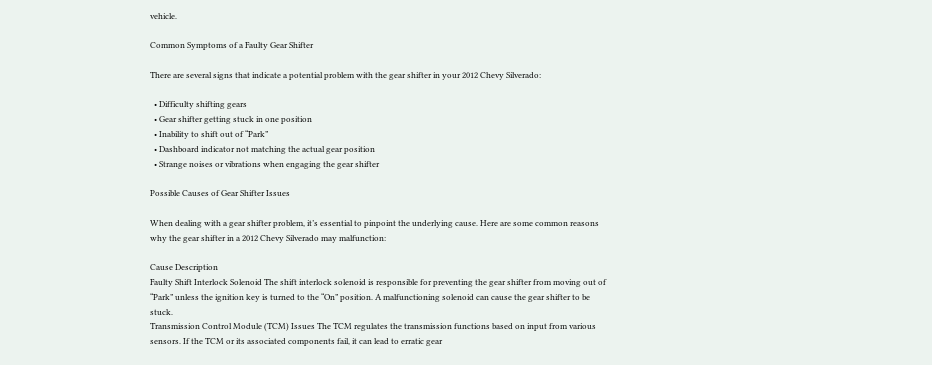vehicle.

Common Symptoms of a Faulty Gear Shifter

There are several signs that indicate a potential problem with the gear shifter in your 2012 Chevy Silverado:

  • Difficulty shifting gears
  • Gear shifter getting stuck in one position
  • Inability to shift out of “Park”
  • Dashboard indicator not matching the actual gear position
  • Strange noises or vibrations when engaging the gear shifter

Possible Causes of Gear Shifter Issues

When dealing with a gear shifter problem, it’s essential to pinpoint the underlying cause. Here are some common reasons why the gear shifter in a 2012 Chevy Silverado may malfunction:

Cause Description
Faulty Shift Interlock Solenoid The shift interlock solenoid is responsible for preventing the gear shifter from moving out of “Park” unless the ignition key is turned to the “On” position. A malfunctioning solenoid can cause the gear shifter to be stuck.
Transmission Control Module (TCM) Issues The TCM regulates the transmission functions based on input from various sensors. If the TCM or its associated components fail, it can lead to erratic gear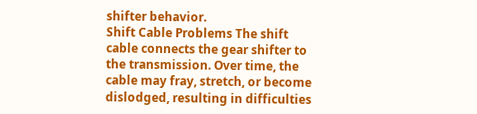shifter behavior.
Shift Cable Problems The shift cable connects the gear shifter to the transmission. Over time, the cable may fray, stretch, or become dislodged, resulting in difficulties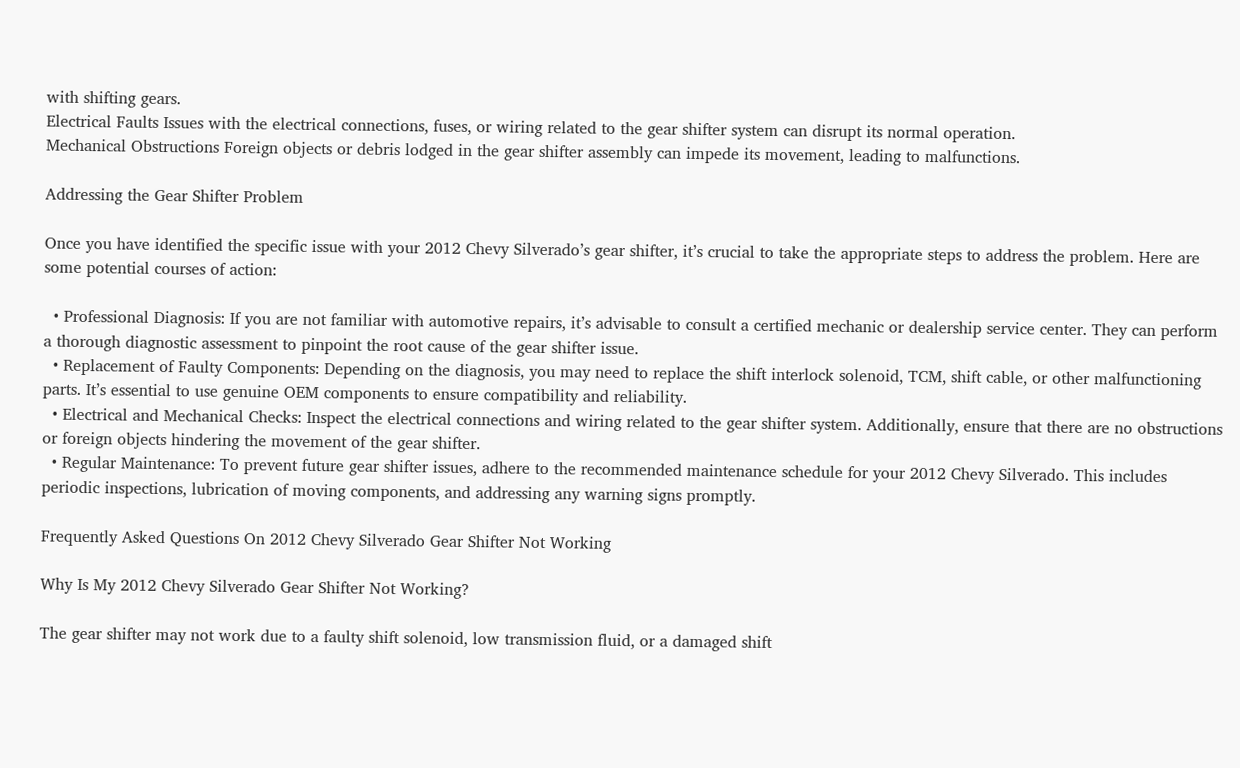with shifting gears.
Electrical Faults Issues with the electrical connections, fuses, or wiring related to the gear shifter system can disrupt its normal operation.
Mechanical Obstructions Foreign objects or debris lodged in the gear shifter assembly can impede its movement, leading to malfunctions.

Addressing the Gear Shifter Problem

Once you have identified the specific issue with your 2012 Chevy Silverado’s gear shifter, it’s crucial to take the appropriate steps to address the problem. Here are some potential courses of action:

  • Professional Diagnosis: If you are not familiar with automotive repairs, it’s advisable to consult a certified mechanic or dealership service center. They can perform a thorough diagnostic assessment to pinpoint the root cause of the gear shifter issue.
  • Replacement of Faulty Components: Depending on the diagnosis, you may need to replace the shift interlock solenoid, TCM, shift cable, or other malfunctioning parts. It’s essential to use genuine OEM components to ensure compatibility and reliability.
  • Electrical and Mechanical Checks: Inspect the electrical connections and wiring related to the gear shifter system. Additionally, ensure that there are no obstructions or foreign objects hindering the movement of the gear shifter.
  • Regular Maintenance: To prevent future gear shifter issues, adhere to the recommended maintenance schedule for your 2012 Chevy Silverado. This includes periodic inspections, lubrication of moving components, and addressing any warning signs promptly.

Frequently Asked Questions On 2012 Chevy Silverado Gear Shifter Not Working

Why Is My 2012 Chevy Silverado Gear Shifter Not Working?

The gear shifter may not work due to a faulty shift solenoid, low transmission fluid, or a damaged shift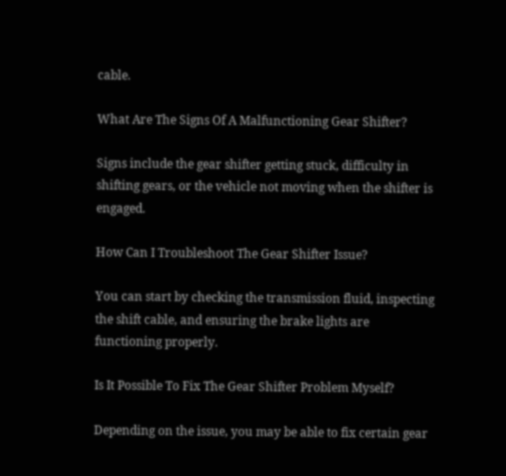cable.

What Are The Signs Of A Malfunctioning Gear Shifter?

Signs include the gear shifter getting stuck, difficulty in shifting gears, or the vehicle not moving when the shifter is engaged.

How Can I Troubleshoot The Gear Shifter Issue?

You can start by checking the transmission fluid, inspecting the shift cable, and ensuring the brake lights are functioning properly.

Is It Possible To Fix The Gear Shifter Problem Myself?

Depending on the issue, you may be able to fix certain gear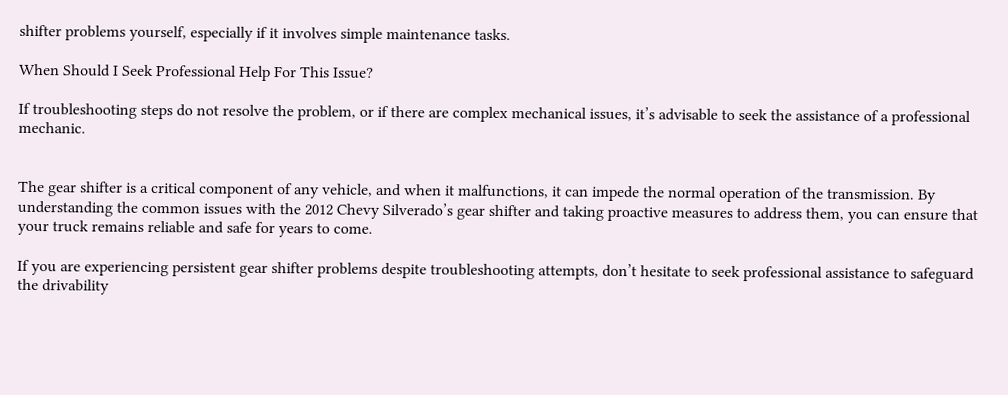shifter problems yourself, especially if it involves simple maintenance tasks.

When Should I Seek Professional Help For This Issue?

If troubleshooting steps do not resolve the problem, or if there are complex mechanical issues, it’s advisable to seek the assistance of a professional mechanic.


The gear shifter is a critical component of any vehicle, and when it malfunctions, it can impede the normal operation of the transmission. By understanding the common issues with the 2012 Chevy Silverado’s gear shifter and taking proactive measures to address them, you can ensure that your truck remains reliable and safe for years to come.

If you are experiencing persistent gear shifter problems despite troubleshooting attempts, don’t hesitate to seek professional assistance to safeguard the drivability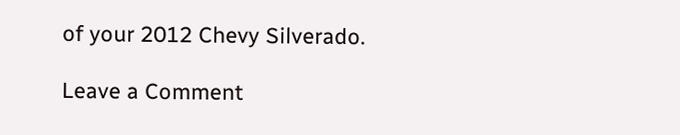of your 2012 Chevy Silverado.

Leave a Comment